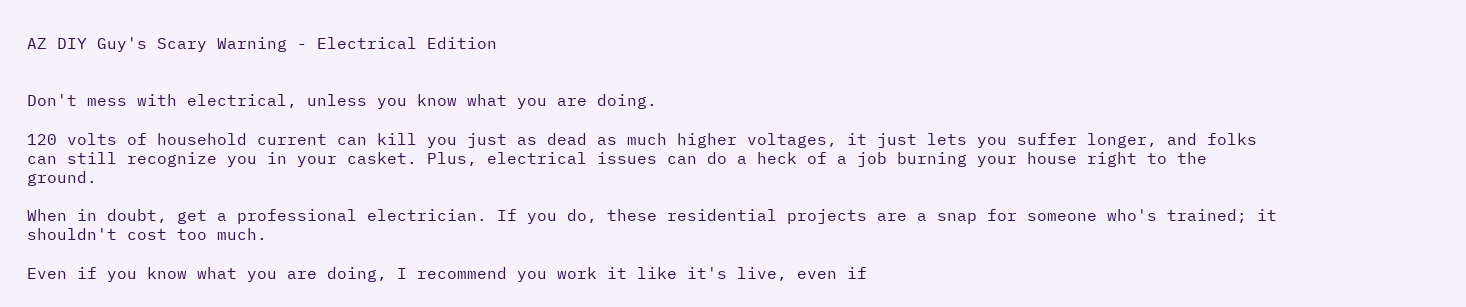AZ DIY Guy's Scary Warning - Electrical Edition


Don't mess with electrical, unless you know what you are doing.

120 volts of household current can kill you just as dead as much higher voltages, it just lets you suffer longer, and folks can still recognize you in your casket. Plus, electrical issues can do a heck of a job burning your house right to the ground.

When in doubt, get a professional electrician. If you do, these residential projects are a snap for someone who's trained; it shouldn't cost too much.

Even if you know what you are doing, I recommend you work it like it's live, even if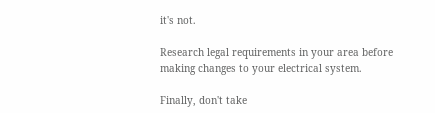it's not.

Research legal requirements in your area before making changes to your electrical system.

Finally, don't take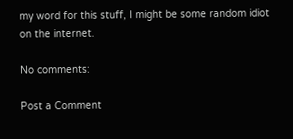my word for this stuff, I might be some random idiot on the internet.

No comments:

Post a Comment